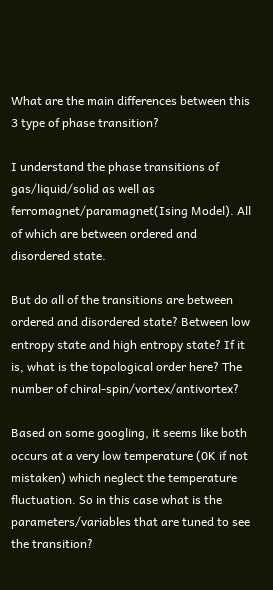What are the main differences between this 3 type of phase transition?

I understand the phase transitions of gas/liquid/solid as well as ferromagnet/paramagnet(Ising Model). All of which are between ordered and disordered state.

But do all of the transitions are between ordered and disordered state? Between low entropy state and high entropy state? If it is, what is the topological order here? The number of chiral-spin/vortex/antivortex?

Based on some googling, it seems like both occurs at a very low temperature (0K if not mistaken) which neglect the temperature fluctuation. So in this case what is the parameters/variables that are tuned to see the transition?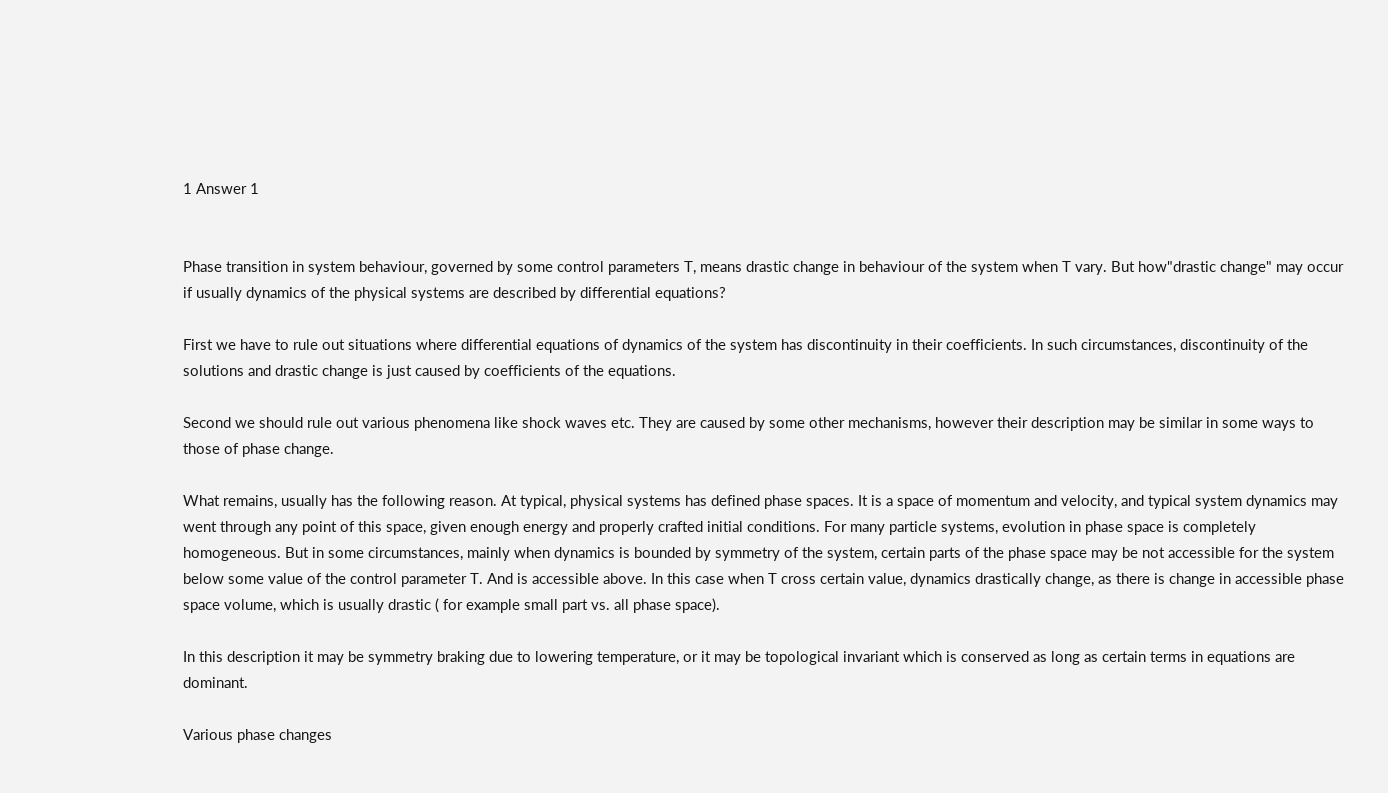1 Answer 1


Phase transition in system behaviour, governed by some control parameters T, means drastic change in behaviour of the system when T vary. But how"drastic change" may occur if usually dynamics of the physical systems are described by differential equations?

First we have to rule out situations where differential equations of dynamics of the system has discontinuity in their coefficients. In such circumstances, discontinuity of the solutions and drastic change is just caused by coefficients of the equations.

Second we should rule out various phenomena like shock waves etc. They are caused by some other mechanisms, however their description may be similar in some ways to those of phase change.

What remains, usually has the following reason. At typical, physical systems has defined phase spaces. It is a space of momentum and velocity, and typical system dynamics may went through any point of this space, given enough energy and properly crafted initial conditions. For many particle systems, evolution in phase space is completely homogeneous. But in some circumstances, mainly when dynamics is bounded by symmetry of the system, certain parts of the phase space may be not accessible for the system below some value of the control parameter T. And is accessible above. In this case when T cross certain value, dynamics drastically change, as there is change in accessible phase space volume, which is usually drastic ( for example small part vs. all phase space).

In this description it may be symmetry braking due to lowering temperature, or it may be topological invariant which is conserved as long as certain terms in equations are dominant.

Various phase changes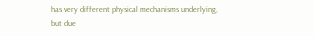has very different physical mechanisms underlying, but due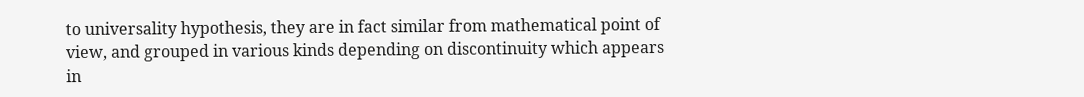to universality hypothesis, they are in fact similar from mathematical point of view, and grouped in various kinds depending on discontinuity which appears in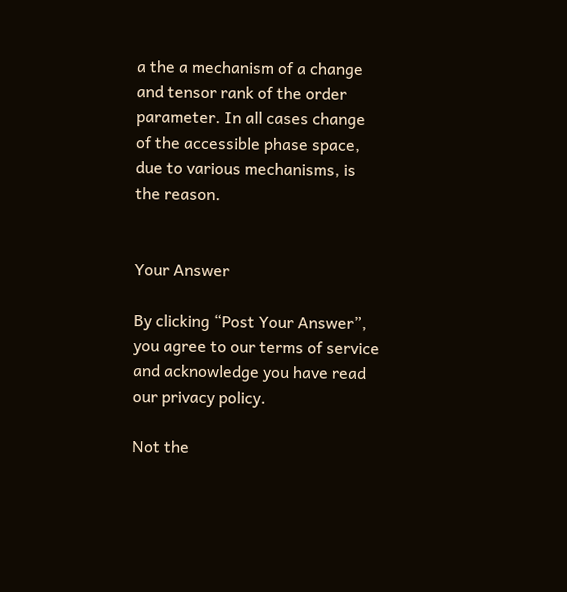a the a mechanism of a change and tensor rank of the order parameter. In all cases change of the accessible phase space, due to various mechanisms, is the reason.


Your Answer

By clicking “Post Your Answer”, you agree to our terms of service and acknowledge you have read our privacy policy.

Not the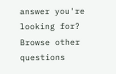answer you're looking for? Browse other questions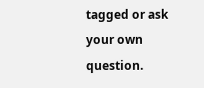tagged or ask your own question.